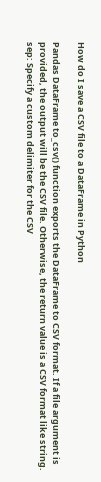How do I save a CSV file to a DataFrame in Python

Pandas DataFrame to_csv() function exports the DataFrame to CSV format. If a file argument is provided, the output will be the CSV file. Otherwise, the return value is a CSV format like string. sep: Specify a custom delimiter for the CSV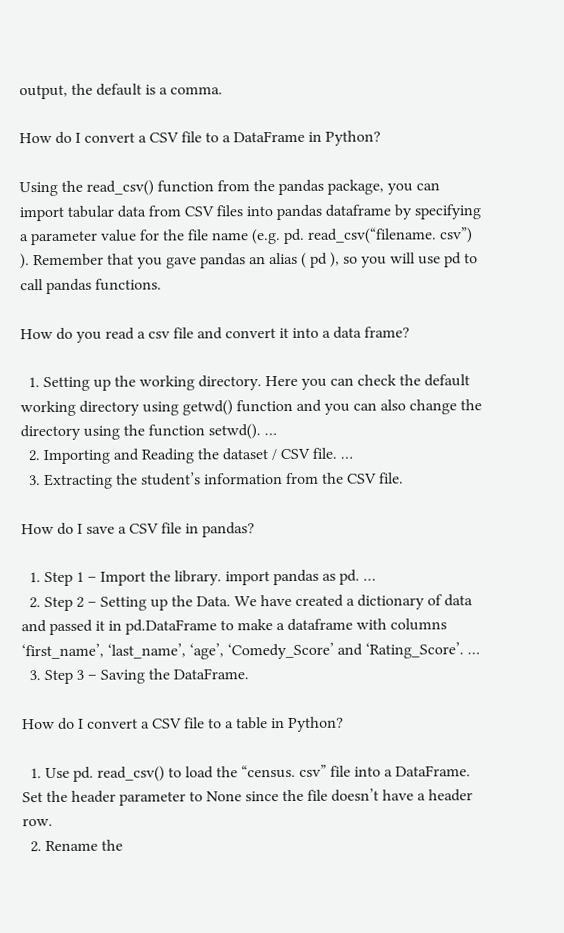output, the default is a comma.

How do I convert a CSV file to a DataFrame in Python?

Using the read_csv() function from the pandas package, you can import tabular data from CSV files into pandas dataframe by specifying a parameter value for the file name (e.g. pd. read_csv(“filename. csv”) ). Remember that you gave pandas an alias ( pd ), so you will use pd to call pandas functions.

How do you read a csv file and convert it into a data frame?

  1. Setting up the working directory. Here you can check the default working directory using getwd() function and you can also change the directory using the function setwd(). …
  2. Importing and Reading the dataset / CSV file. …
  3. Extracting the student’s information from the CSV file.

How do I save a CSV file in pandas?

  1. Step 1 – Import the library. import pandas as pd. …
  2. Step 2 – Setting up the Data. We have created a dictionary of data and passed it in pd.DataFrame to make a dataframe with columns ‘first_name’, ‘last_name’, ‘age’, ‘Comedy_Score’ and ‘Rating_Score’. …
  3. Step 3 – Saving the DataFrame.

How do I convert a CSV file to a table in Python?

  1. Use pd. read_csv() to load the “census. csv” file into a DataFrame. Set the header parameter to None since the file doesn’t have a header row.
  2. Rename the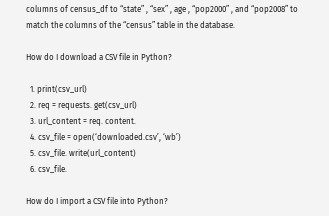columns of census_df to “state” , “sex” , age , “pop2000” , and “pop2008” to match the columns of the “census” table in the database.

How do I download a CSV file in Python?

  1. print(csv_url)
  2. req = requests. get(csv_url)
  3. url_content = req. content.
  4. csv_file = open(‘downloaded.csv’, ‘wb’)
  5. csv_file. write(url_content)
  6. csv_file.

How do I import a CSV file into Python?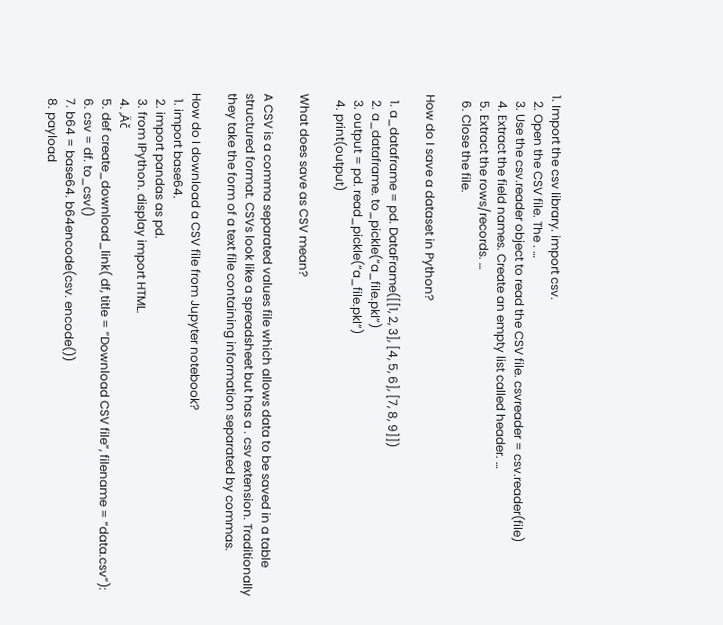1. Import the csv library. import csv.
  2. Open the CSV file. The . …
  3. Use the csv.reader object to read the CSV file. csvreader = csv.reader(file)
  4. Extract the field names. Create an empty list called header. …
  5. Extract the rows/records. …
  6. Close the file.

How do I save a dataset in Python?

  1. a_dataframe = pd. DataFrame([[1, 2, 3], [4, 5, 6], [7, 8, 9]])
  2. a_dataframe. to_pickle(“a_file.pkl”)
  3. output = pd. read_pickle(“a_file.pkl”)
  4. print(output)

What does save as CSV mean?

A CSV is a comma separated values file which allows data to be saved in a table structured format. CSVs look like a spreadsheet but has a . csv extension. Traditionally they take the form of a text file containing information separated by commas.

How do I download a CSV file from Jupyter notebook?
  1. import base64.
  2. import pandas as pd.
  3. from IPython. display import HTML.
  4. ‚Äč
  5. def create_download_link( df, title = “Download CSV file”, filename = “data.csv”):
  6. csv = df. to_csv()
  7. b64 = base64. b64encode(csv. encode())
  8. payload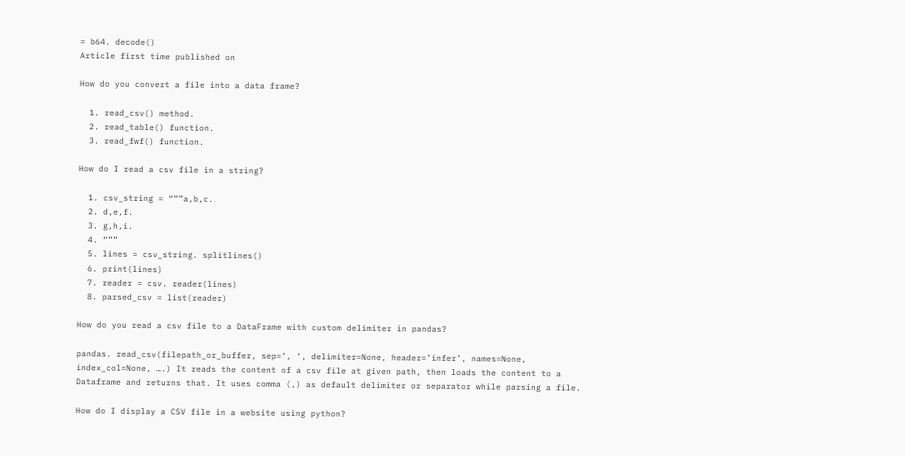= b64. decode()
Article first time published on

How do you convert a file into a data frame?

  1. read_csv() method.
  2. read_table() function.
  3. read_fwf() function.

How do I read a csv file in a string?

  1. csv_string = “””a,b,c.
  2. d,e,f.
  3. g,h,i.
  4. “””
  5. lines = csv_string. splitlines()
  6. print(lines)
  7. reader = csv. reader(lines)
  8. parsed_csv = list(reader)

How do you read a csv file to a DataFrame with custom delimiter in pandas?

pandas. read_csv(filepath_or_buffer, sep=’, ‘, delimiter=None, header=’infer’, names=None, index_col=None, ….) It reads the content of a csv file at given path, then loads the content to a Dataframe and returns that. It uses comma (,) as default delimiter or separator while parsing a file.

How do I display a CSV file in a website using python?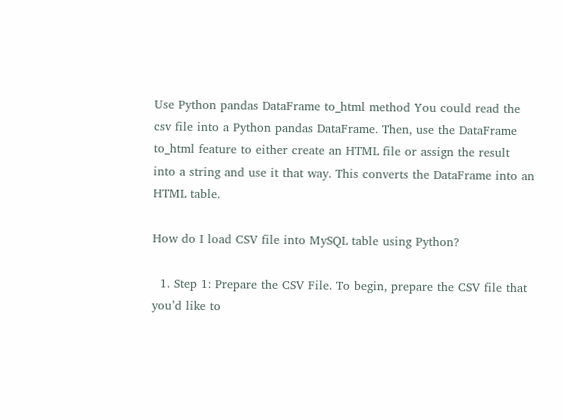Use Python pandas DataFrame to_html method You could read the csv file into a Python pandas DataFrame. Then, use the DataFrame to_html feature to either create an HTML file or assign the result into a string and use it that way. This converts the DataFrame into an HTML table.

How do I load CSV file into MySQL table using Python?

  1. Step 1: Prepare the CSV File. To begin, prepare the CSV file that you’d like to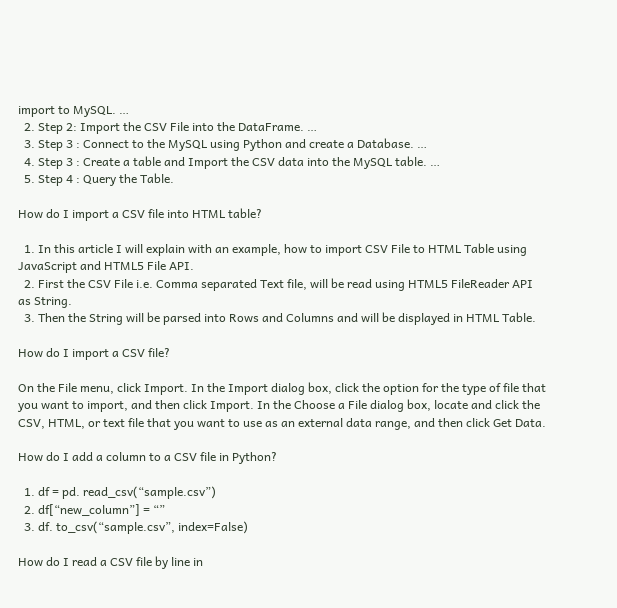import to MySQL. …
  2. Step 2: Import the CSV File into the DataFrame. …
  3. Step 3 : Connect to the MySQL using Python and create a Database. …
  4. Step 3 : Create a table and Import the CSV data into the MySQL table. …
  5. Step 4 : Query the Table.

How do I import a CSV file into HTML table?

  1. In this article I will explain with an example, how to import CSV File to HTML Table using JavaScript and HTML5 File API.
  2. First the CSV File i.e. Comma separated Text file, will be read using HTML5 FileReader API as String.
  3. Then the String will be parsed into Rows and Columns and will be displayed in HTML Table.

How do I import a CSV file?

On the File menu, click Import. In the Import dialog box, click the option for the type of file that you want to import, and then click Import. In the Choose a File dialog box, locate and click the CSV, HTML, or text file that you want to use as an external data range, and then click Get Data.

How do I add a column to a CSV file in Python?

  1. df = pd. read_csv(“sample.csv”)
  2. df[“new_column”] = “”
  3. df. to_csv(“sample.csv”, index=False)

How do I read a CSV file by line in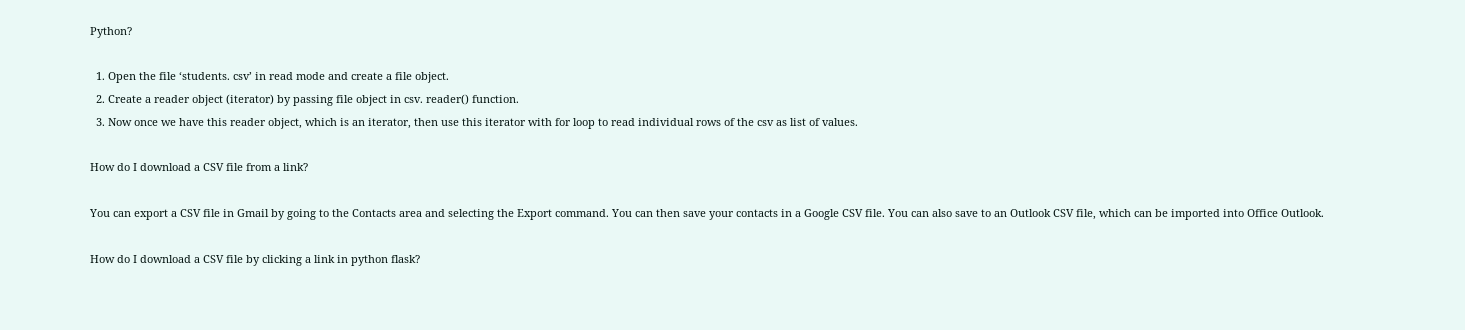Python?

  1. Open the file ‘students. csv’ in read mode and create a file object.
  2. Create a reader object (iterator) by passing file object in csv. reader() function.
  3. Now once we have this reader object, which is an iterator, then use this iterator with for loop to read individual rows of the csv as list of values.

How do I download a CSV file from a link?

You can export a CSV file in Gmail by going to the Contacts area and selecting the Export command. You can then save your contacts in a Google CSV file. You can also save to an Outlook CSV file, which can be imported into Office Outlook.

How do I download a CSV file by clicking a link in python flask?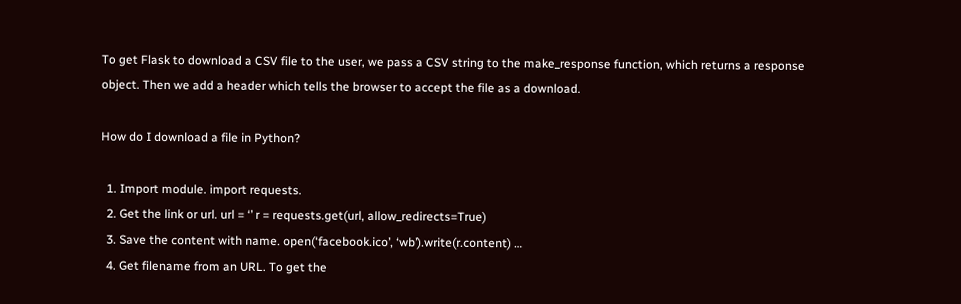To get Flask to download a CSV file to the user, we pass a CSV string to the make_response function, which returns a response object. Then we add a header which tells the browser to accept the file as a download.

How do I download a file in Python?

  1. Import module. import requests.
  2. Get the link or url. url = ‘’ r = requests.get(url, allow_redirects=True)
  3. Save the content with name. open(‘facebook.ico’, ‘wb’).write(r.content) …
  4. Get filename from an URL. To get the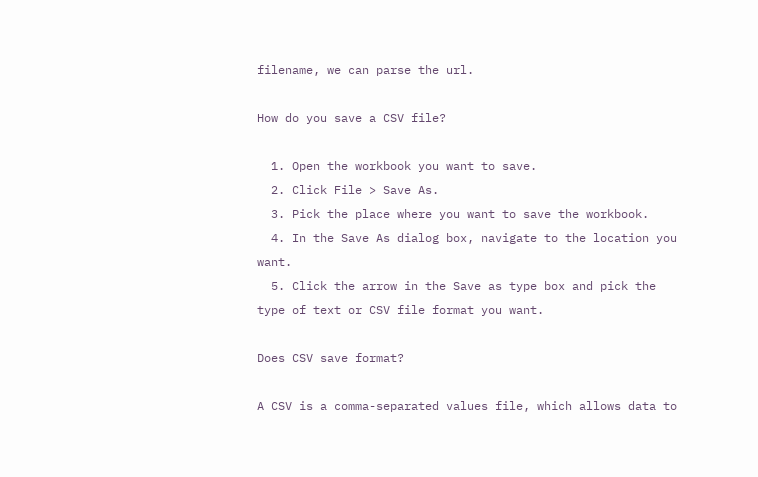filename, we can parse the url.

How do you save a CSV file?

  1. Open the workbook you want to save.
  2. Click File > Save As.
  3. Pick the place where you want to save the workbook.
  4. In the Save As dialog box, navigate to the location you want.
  5. Click the arrow in the Save as type box and pick the type of text or CSV file format you want.

Does CSV save format?

A CSV is a comma-separated values file, which allows data to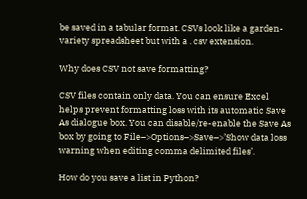be saved in a tabular format. CSVs look like a garden-variety spreadsheet but with a . csv extension.

Why does CSV not save formatting?

CSV files contain only data. You can ensure Excel helps prevent formatting loss with its automatic Save As dialogue box. You can disable/re-enable the Save As box by going to File–>Options–>Save–>’Show data loss warning when editing comma delimited files’.

How do you save a list in Python?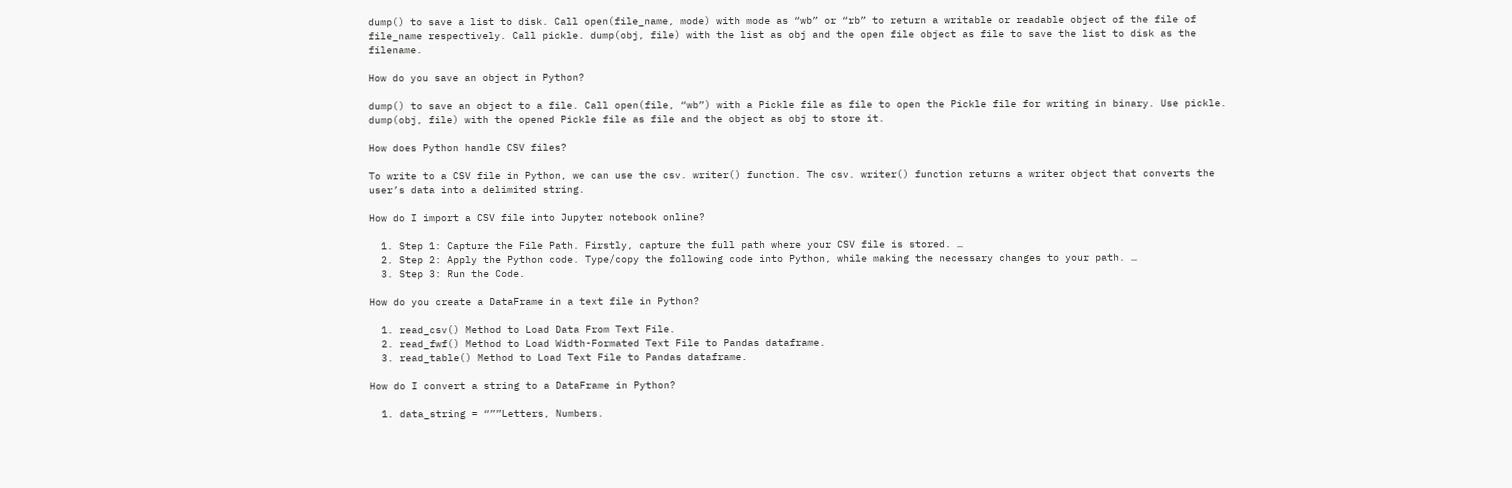dump() to save a list to disk. Call open(file_name, mode) with mode as “wb” or “rb” to return a writable or readable object of the file of file_name respectively. Call pickle. dump(obj, file) with the list as obj and the open file object as file to save the list to disk as the filename.

How do you save an object in Python?

dump() to save an object to a file. Call open(file, “wb”) with a Pickle file as file to open the Pickle file for writing in binary. Use pickle. dump(obj, file) with the opened Pickle file as file and the object as obj to store it.

How does Python handle CSV files?

To write to a CSV file in Python, we can use the csv. writer() function. The csv. writer() function returns a writer object that converts the user’s data into a delimited string.

How do I import a CSV file into Jupyter notebook online?

  1. Step 1: Capture the File Path. Firstly, capture the full path where your CSV file is stored. …
  2. Step 2: Apply the Python code. Type/copy the following code into Python, while making the necessary changes to your path. …
  3. Step 3: Run the Code.

How do you create a DataFrame in a text file in Python?

  1. read_csv() Method to Load Data From Text File.
  2. read_fwf() Method to Load Width-Formated Text File to Pandas dataframe.
  3. read_table() Method to Load Text File to Pandas dataframe.

How do I convert a string to a DataFrame in Python?

  1. data_string = “””Letters, Numbers.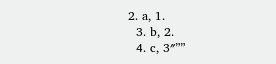2. a, 1.
  3. b, 2.
  4. c, 3″””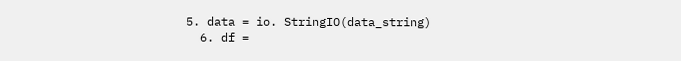5. data = io. StringIO(data_string)
  6. df =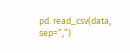pd. read_csv(data, sep=”,”)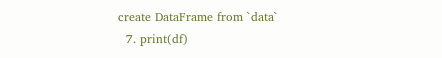create DataFrame from `data`
  7. print(df)